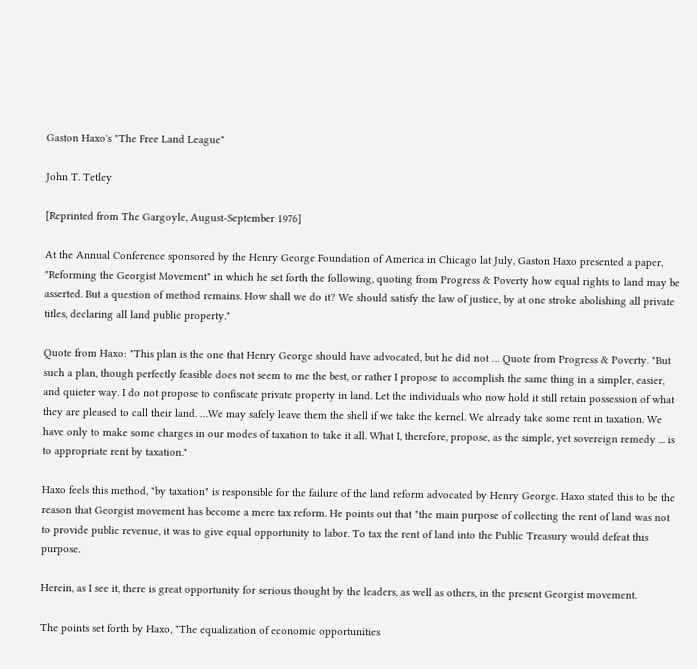Gaston Haxo's "The Free Land League"

John T. Tetley

[Reprinted from The Gargoyle, August-September 1976]

At the Annual Conference sponsored by the Henry George Foundation of America in Chicago lat July, Gaston Haxo presented a paper, "Reforming the Georgist Movement" in which he set forth the following, quoting from Progress & Poverty how equal rights to land may be asserted. But a question of method remains. How shall we do it? We should satisfy the law of justice, by at one stroke abolishing all private titles, declaring all land public property."

Quote from Haxo: "This plan is the one that Henry George should have advocated, but he did not … Quote from Progress & Poverty. "But such a plan, though perfectly feasible does not seem to me the best, or rather I propose to accomplish the same thing in a simpler, easier, and quieter way. I do not propose to confiscate private property in land. Let the individuals who now hold it still retain possession of what they are pleased to call their land. …We may safely leave them the shell if we take the kernel. We already take some rent in taxation. We have only to make some charges in our modes of taxation to take it all. What I, therefore, propose, as the simple, yet sovereign remedy ... is to appropriate rent by taxation."

Haxo feels this method, "by taxation" is responsible for the failure of the land reform advocated by Henry George. Haxo stated this to be the reason that Georgist movement has become a mere tax reform. He points out that "the main purpose of collecting the rent of land was not to provide public revenue, it was to give equal opportunity to labor. To tax the rent of land into the Public Treasury would defeat this purpose.

Herein, as I see it, there is great opportunity for serious thought by the leaders, as well as others, in the present Georgist movement.

The points set forth by Haxo, "The equalization of economic opportunities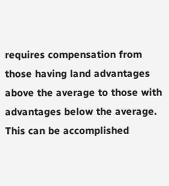requires compensation from those having land advantages above the average to those with advantages below the average. This can be accomplished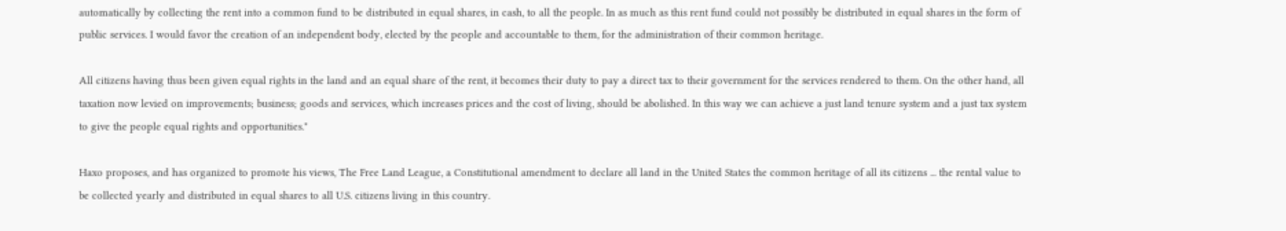automatically by collecting the rent into a common fund to be distributed in equal shares, in cash, to all the people. In as much as this rent fund could not possibly be distributed in equal shares in the form of public services. I would favor the creation of an independent body, elected by the people and accountable to them, for the administration of their common heritage.

All citizens having thus been given equal rights in the land and an equal share of the rent, it becomes their duty to pay a direct tax to their government for the services rendered to them. On the other hand, all taxation now levied on improvements; business; goods and services, which increases prices and the cost of living, should be abolished. In this way we can achieve a just land tenure system and a just tax system to give the people equal rights and opportunities."

Haxo proposes, and has organized to promote his views, The Free Land League, a Constitutional amendment to declare all land in the United States the common heritage of all its citizens ... the rental value to be collected yearly and distributed in equal shares to all U.S. citizens living in this country.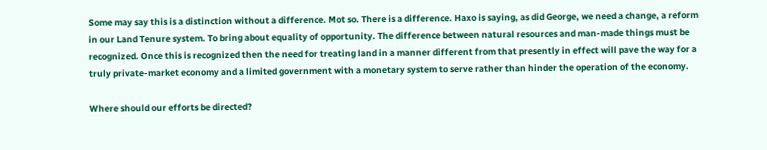Some may say this is a distinction without a difference. Mot so. There is a difference. Haxo is saying, as did George, we need a change, a reform in our Land Tenure system. To bring about equality of opportunity. The difference between natural resources and man-made things must be recognized. Once this is recognized then the need for treating land in a manner different from that presently in effect will pave the way for a truly private-market economy and a limited government with a monetary system to serve rather than hinder the operation of the economy.

Where should our efforts be directed?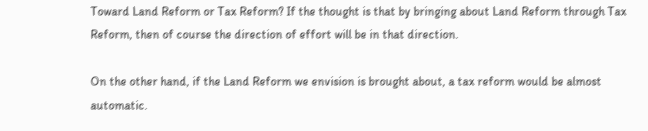Toward Land Reform or Tax Reform? If the thought is that by bringing about Land Reform through Tax Reform, then of course the direction of effort will be in that direction.

On the other hand, if the Land Reform we envision is brought about, a tax reform would be almost automatic.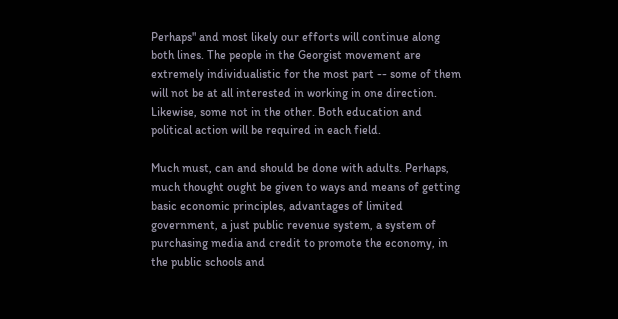Perhaps" and most likely our efforts will continue along both lines. The people in the Georgist movement are extremely individualistic for the most part -- some of them will not be at all interested in working in one direction. Likewise, some not in the other. Both education and political action will be required in each field.

Much must, can and should be done with adults. Perhaps, much thought ought be given to ways and means of getting basic economic principles, advantages of limited government, a just public revenue system, a system of purchasing media and credit to promote the economy, in the public schools and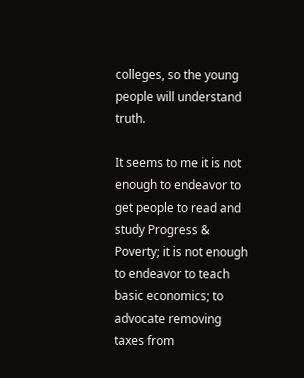colleges, so the young people will understand truth.

It seems to me it is not enough to endeavor to get people to read and study Progress & Poverty; it is not enough to endeavor to teach basic economics; to advocate removing taxes from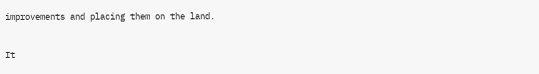improvements and placing them on the land.

It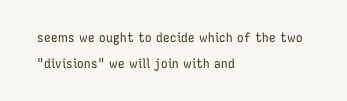seems we ought to decide which of the two "divisions" we will join with and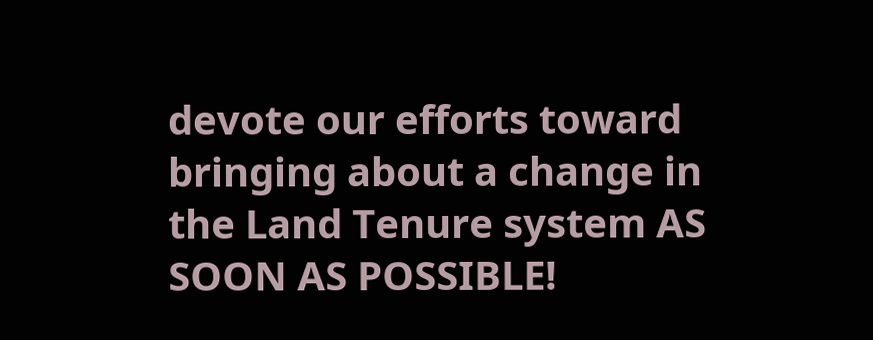devote our efforts toward bringing about a change in the Land Tenure system AS SOON AS POSSIBLE!